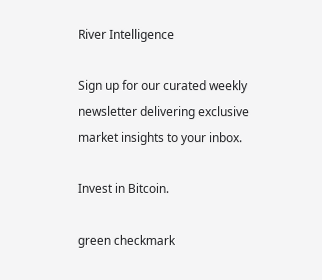River Intelligence

Sign up for our curated weekly newsletter delivering exclusive market insights to your inbox.

Invest in Bitcoin.

green checkmark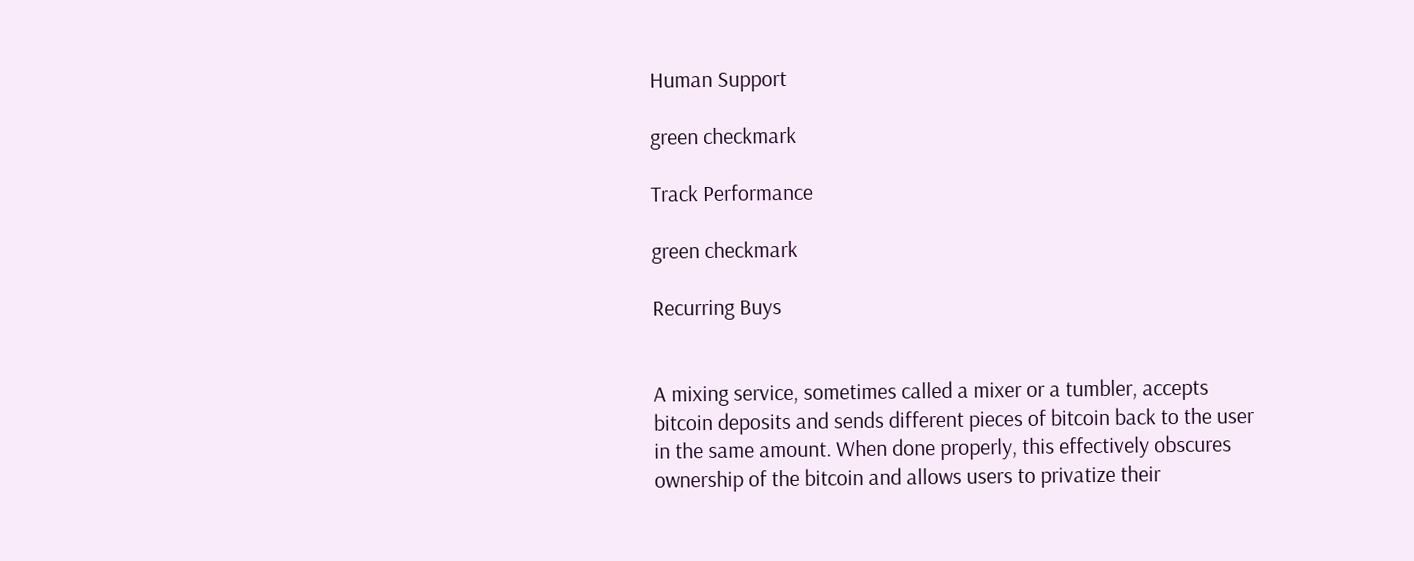Human Support

green checkmark

Track Performance

green checkmark

Recurring Buys


A mixing service, sometimes called a mixer or a tumbler, accepts bitcoin deposits and sends different pieces of bitcoin back to the user in the same amount. When done properly, this effectively obscures ownership of the bitcoin and allows users to privatize their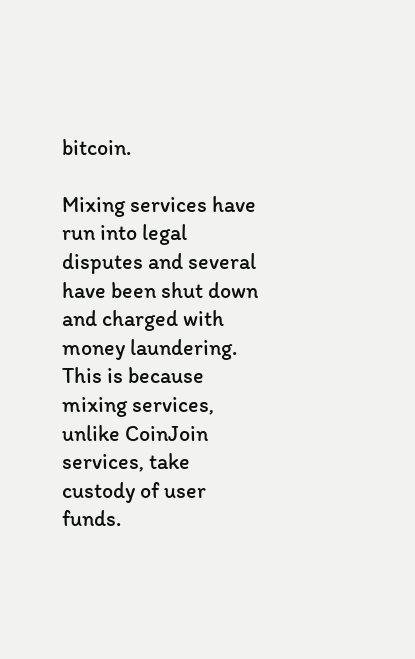bitcoin.

Mixing services have run into legal disputes and several have been shut down and charged with money laundering. This is because mixing services, unlike CoinJoin services, take custody of user funds.